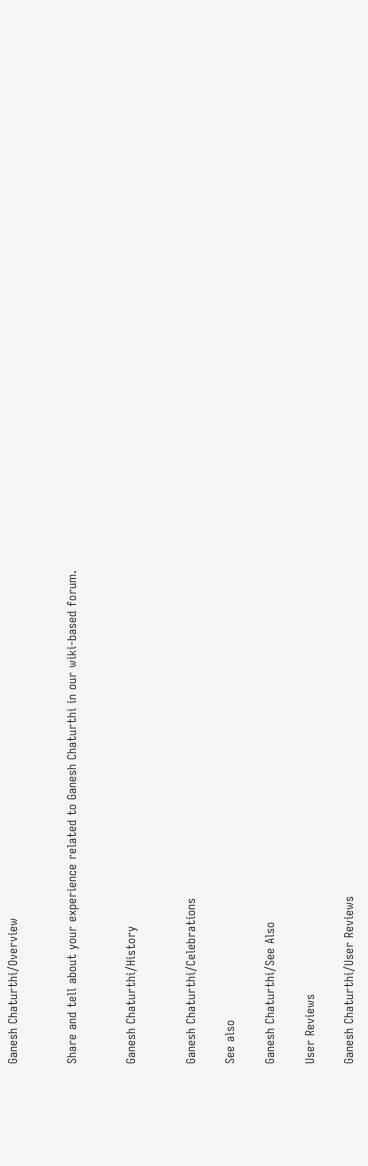Ganesh Chaturthi/Overview


Share and tell about your experience related to Ganesh Chaturthi in our wiki-based forum.


Ganesh Chaturthi/History


Ganesh Chaturthi/Celebrations

See also

Ganesh Chaturthi/See Also

User Reviews

Ganesh Chaturthi/User Reviews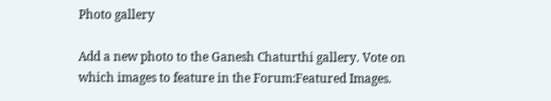Photo gallery

Add a new photo to the Ganesh Chaturthi gallery. Vote on which images to feature in the Forum:Featured Images.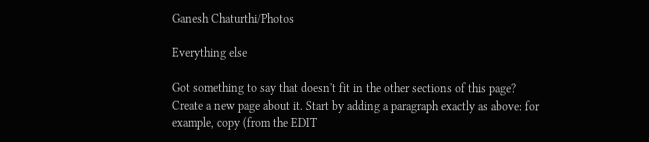Ganesh Chaturthi/Photos

Everything else

Got something to say that doesn't fit in the other sections of this page? Create a new page about it. Start by adding a paragraph exactly as above: for example, copy (from the EDIT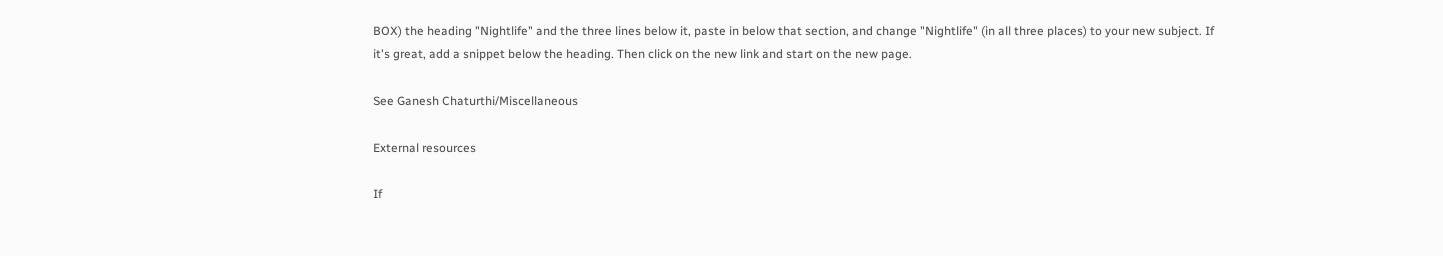BOX) the heading "Nightlife" and the three lines below it, paste in below that section, and change "Nightlife" (in all three places) to your new subject. If it's great, add a snippet below the heading. Then click on the new link and start on the new page.

See Ganesh Chaturthi/Miscellaneous

External resources

If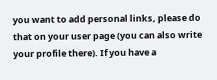you want to add personal links, please do that on your user page (you can also write your profile there). If you have a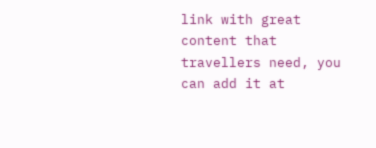link with great content that travellers need, you can add it at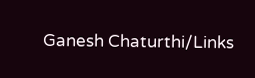Ganesh Chaturthi/Links